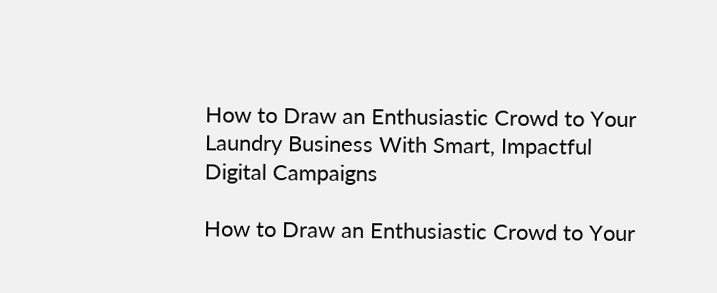How to Draw an Enthusiastic Crowd to Your Laundry Business With Smart, Impactful Digital Campaigns

How to Draw an Enthusiastic Crowd to Your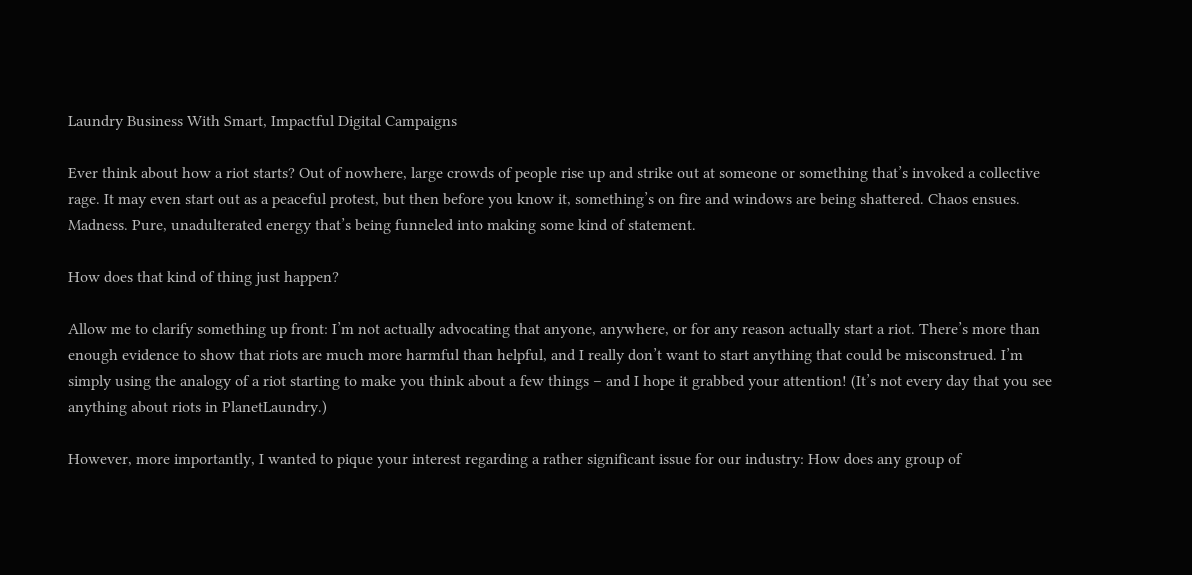Laundry Business With Smart, Impactful Digital Campaigns

Ever think about how a riot starts? Out of nowhere, large crowds of people rise up and strike out at someone or something that’s invoked a collective rage. It may even start out as a peaceful protest, but then before you know it, something’s on fire and windows are being shattered. Chaos ensues. Madness. Pure, unadulterated energy that’s being funneled into making some kind of statement.

How does that kind of thing just happen?

Allow me to clarify something up front: I’m not actually advocating that anyone, anywhere, or for any reason actually start a riot. There’s more than enough evidence to show that riots are much more harmful than helpful, and I really don’t want to start anything that could be misconstrued. I’m simply using the analogy of a riot starting to make you think about a few things – and I hope it grabbed your attention! (It’s not every day that you see anything about riots in PlanetLaundry.)

However, more importantly, I wanted to pique your interest regarding a rather significant issue for our industry: How does any group of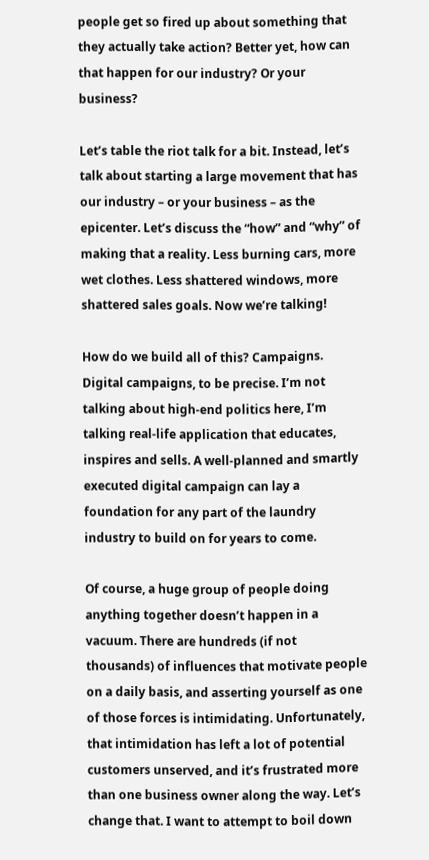people get so fired up about something that they actually take action? Better yet, how can that happen for our industry? Or your business?

Let’s table the riot talk for a bit. Instead, let’s talk about starting a large movement that has our industry – or your business – as the epicenter. Let’s discuss the “how” and “why” of making that a reality. Less burning cars, more wet clothes. Less shattered windows, more shattered sales goals. Now we’re talking!

How do we build all of this? Campaigns. Digital campaigns, to be precise. I’m not talking about high-end politics here, I’m talking real-life application that educates, inspires and sells. A well-planned and smartly executed digital campaign can lay a foundation for any part of the laundry industry to build on for years to come.

Of course, a huge group of people doing anything together doesn’t happen in a vacuum. There are hundreds (if not thousands) of influences that motivate people on a daily basis, and asserting yourself as one of those forces is intimidating. Unfortunately, that intimidation has left a lot of potential customers unserved, and it’s frustrated more than one business owner along the way. Let’s change that. I want to attempt to boil down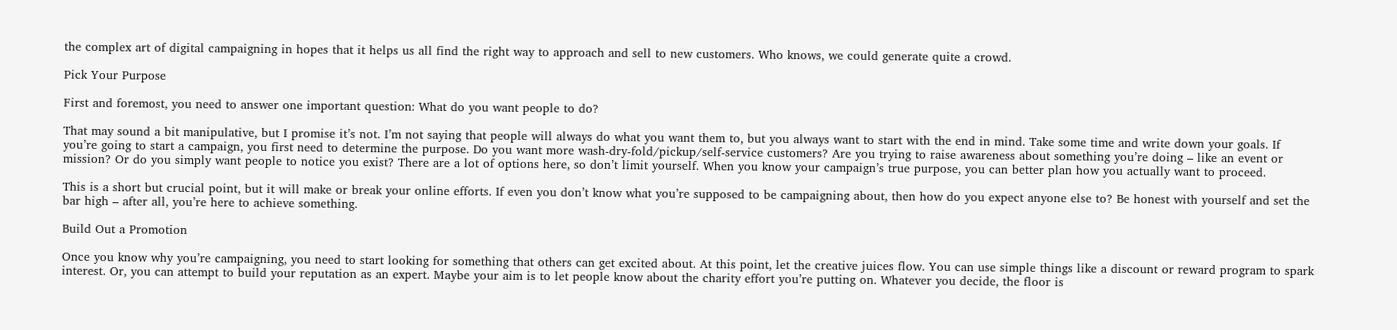the complex art of digital campaigning in hopes that it helps us all find the right way to approach and sell to new customers. Who knows, we could generate quite a crowd.

Pick Your Purpose

First and foremost, you need to answer one important question: What do you want people to do?

That may sound a bit manipulative, but I promise it’s not. I’m not saying that people will always do what you want them to, but you always want to start with the end in mind. Take some time and write down your goals. If you’re going to start a campaign, you first need to determine the purpose. Do you want more wash-dry-fold/pickup/self-service customers? Are you trying to raise awareness about something you’re doing – like an event or mission? Or do you simply want people to notice you exist? There are a lot of options here, so don’t limit yourself. When you know your campaign’s true purpose, you can better plan how you actually want to proceed.

This is a short but crucial point, but it will make or break your online efforts. If even you don’t know what you’re supposed to be campaigning about, then how do you expect anyone else to? Be honest with yourself and set the bar high – after all, you’re here to achieve something.

Build Out a Promotion

Once you know why you’re campaigning, you need to start looking for something that others can get excited about. At this point, let the creative juices flow. You can use simple things like a discount or reward program to spark interest. Or, you can attempt to build your reputation as an expert. Maybe your aim is to let people know about the charity effort you’re putting on. Whatever you decide, the floor is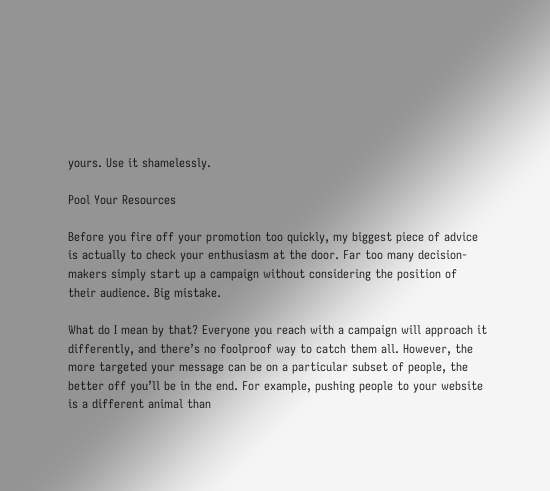yours. Use it shamelessly.

Pool Your Resources

Before you fire off your promotion too quickly, my biggest piece of advice is actually to check your enthusiasm at the door. Far too many decision-makers simply start up a campaign without considering the position of their audience. Big mistake.

What do I mean by that? Everyone you reach with a campaign will approach it differently, and there’s no foolproof way to catch them all. However, the more targeted your message can be on a particular subset of people, the better off you’ll be in the end. For example, pushing people to your website is a different animal than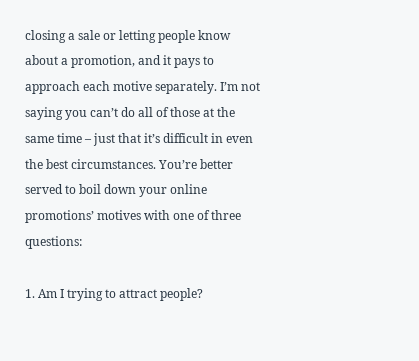closing a sale or letting people know about a promotion, and it pays to approach each motive separately. I’m not saying you can’t do all of those at the same time – just that it’s difficult in even the best circumstances. You’re better served to boil down your online promotions’ motives with one of three questions:

1. Am I trying to attract people?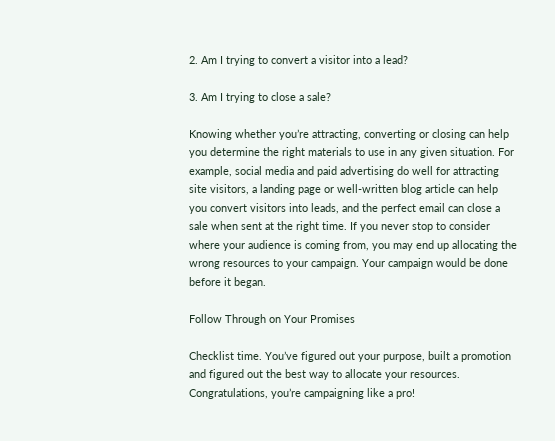2. Am I trying to convert a visitor into a lead?

3. Am I trying to close a sale?

Knowing whether you’re attracting, converting or closing can help you determine the right materials to use in any given situation. For example, social media and paid advertising do well for attracting site visitors, a landing page or well-written blog article can help you convert visitors into leads, and the perfect email can close a sale when sent at the right time. If you never stop to consider where your audience is coming from, you may end up allocating the wrong resources to your campaign. Your campaign would be done before it began.

Follow Through on Your Promises

Checklist time. You’ve figured out your purpose, built a promotion and figured out the best way to allocate your resources. Congratulations, you’re campaigning like a pro!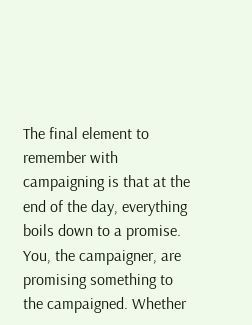The final element to remember with campaigning is that at the end of the day, everything boils down to a promise. You, the campaigner, are promising something to the campaigned. Whether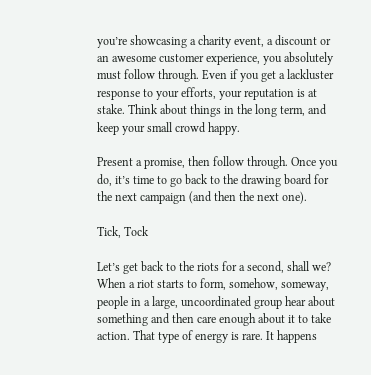you’re showcasing a charity event, a discount or an awesome customer experience, you absolutely must follow through. Even if you get a lackluster response to your efforts, your reputation is at stake. Think about things in the long term, and keep your small crowd happy.

Present a promise, then follow through. Once you do, it’s time to go back to the drawing board for the next campaign (and then the next one).

Tick, Tock

Let’s get back to the riots for a second, shall we? When a riot starts to form, somehow, someway, people in a large, uncoordinated group hear about something and then care enough about it to take action. That type of energy is rare. It happens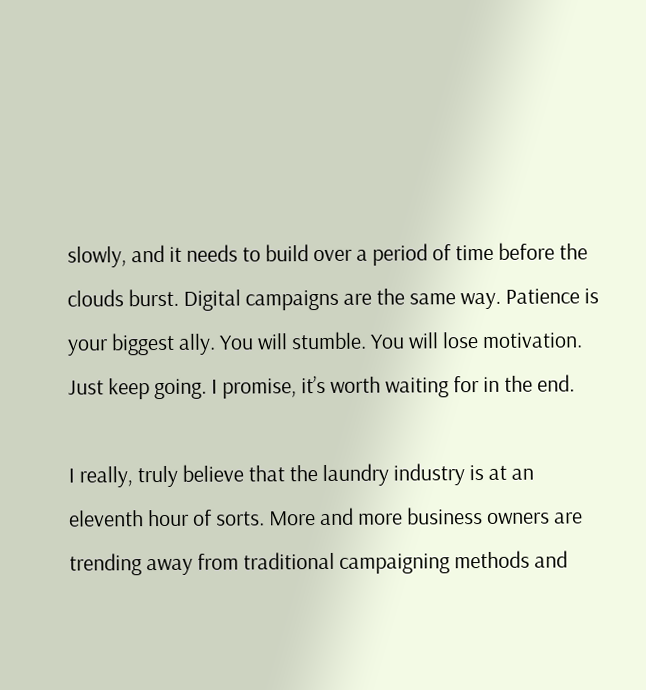slowly, and it needs to build over a period of time before the clouds burst. Digital campaigns are the same way. Patience is your biggest ally. You will stumble. You will lose motivation. Just keep going. I promise, it’s worth waiting for in the end.

I really, truly believe that the laundry industry is at an eleventh hour of sorts. More and more business owners are trending away from traditional campaigning methods and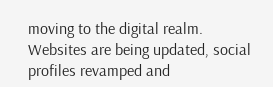moving to the digital realm. Websites are being updated, social profiles revamped and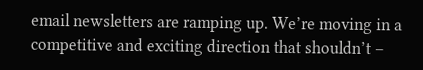email newsletters are ramping up. We’re moving in a competitive and exciting direction that shouldn’t –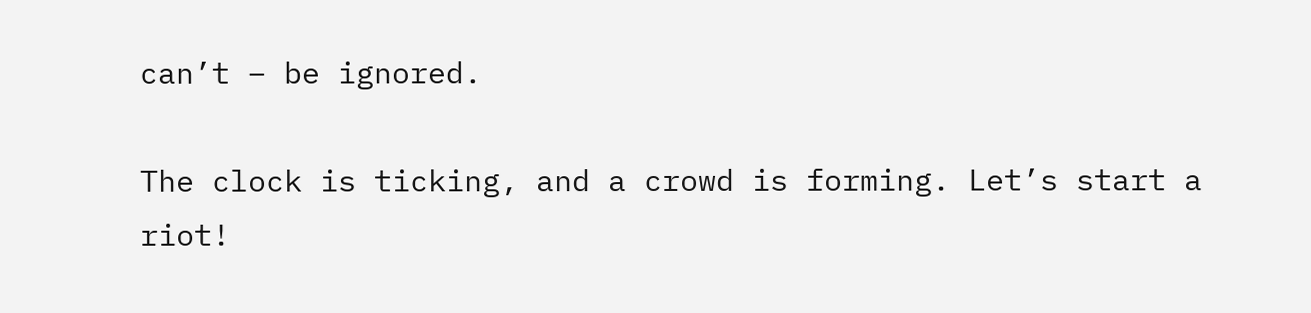can’t – be ignored.

The clock is ticking, and a crowd is forming. Let’s start a riot!